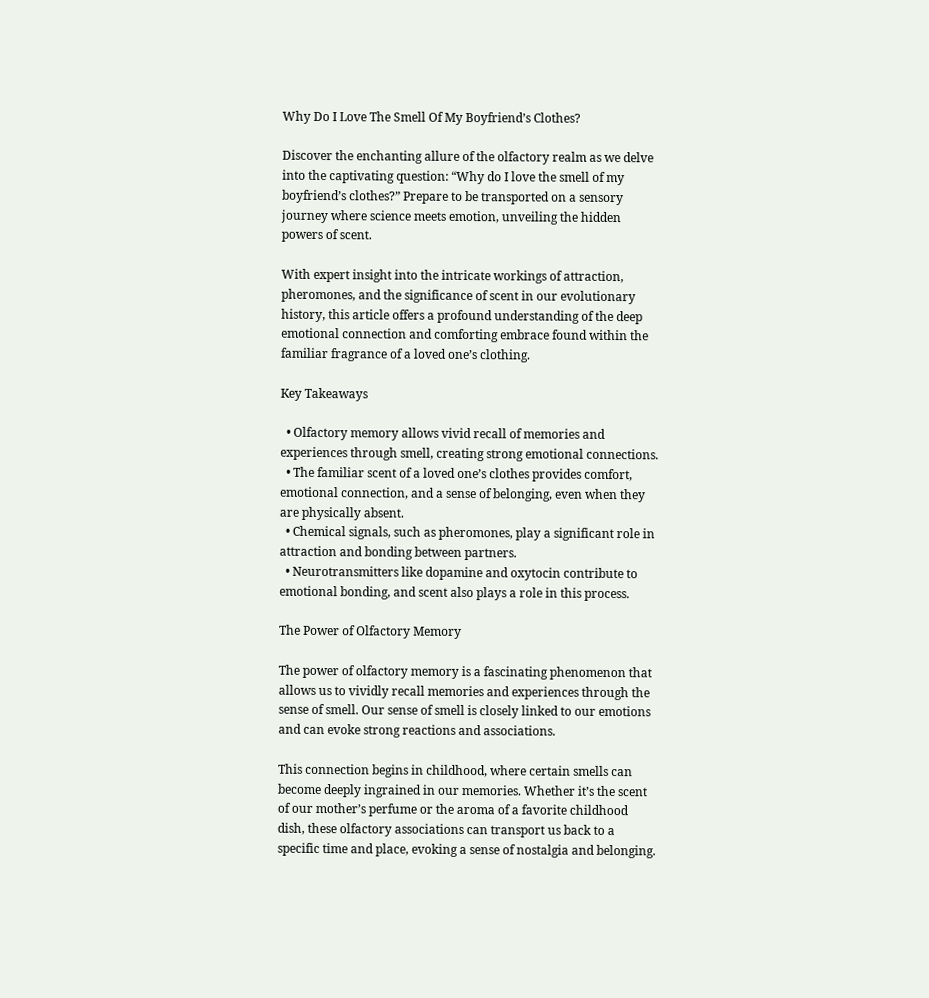Why Do I Love The Smell Of My Boyfriend’s Clothes?

Discover the enchanting allure of the olfactory realm as we delve into the captivating question: “Why do I love the smell of my boyfriend’s clothes?” Prepare to be transported on a sensory journey where science meets emotion, unveiling the hidden powers of scent.

With expert insight into the intricate workings of attraction, pheromones, and the significance of scent in our evolutionary history, this article offers a profound understanding of the deep emotional connection and comforting embrace found within the familiar fragrance of a loved one’s clothing.

Key Takeaways

  • Olfactory memory allows vivid recall of memories and experiences through smell, creating strong emotional connections.
  • The familiar scent of a loved one’s clothes provides comfort, emotional connection, and a sense of belonging, even when they are physically absent.
  • Chemical signals, such as pheromones, play a significant role in attraction and bonding between partners.
  • Neurotransmitters like dopamine and oxytocin contribute to emotional bonding, and scent also plays a role in this process.

The Power of Olfactory Memory

The power of olfactory memory is a fascinating phenomenon that allows us to vividly recall memories and experiences through the sense of smell. Our sense of smell is closely linked to our emotions and can evoke strong reactions and associations.

This connection begins in childhood, where certain smells can become deeply ingrained in our memories. Whether it’s the scent of our mother’s perfume or the aroma of a favorite childhood dish, these olfactory associations can transport us back to a specific time and place, evoking a sense of nostalgia and belonging.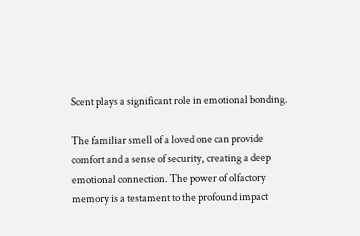Scent plays a significant role in emotional bonding.

The familiar smell of a loved one can provide comfort and a sense of security, creating a deep emotional connection. The power of olfactory memory is a testament to the profound impact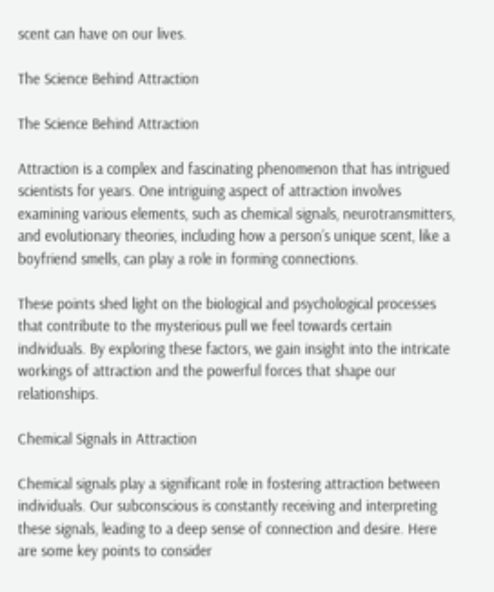scent can have on our lives.

The Science Behind Attraction

The Science Behind Attraction

Attraction is a complex and fascinating phenomenon that has intrigued scientists for years. One intriguing aspect of attraction involves examining various elements, such as chemical signals, neurotransmitters, and evolutionary theories, including how a person’s unique scent, like a boyfriend smells, can play a role in forming connections.

These points shed light on the biological and psychological processes that contribute to the mysterious pull we feel towards certain individuals. By exploring these factors, we gain insight into the intricate workings of attraction and the powerful forces that shape our relationships.

Chemical Signals in Attraction

Chemical signals play a significant role in fostering attraction between individuals. Our subconscious is constantly receiving and interpreting these signals, leading to a deep sense of connection and desire. Here are some key points to consider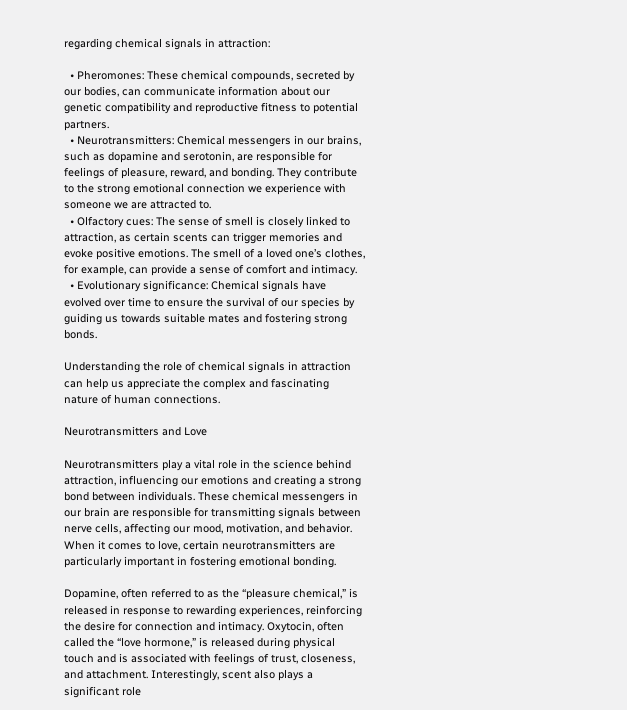regarding chemical signals in attraction:

  • Pheromones: These chemical compounds, secreted by our bodies, can communicate information about our genetic compatibility and reproductive fitness to potential partners.
  • Neurotransmitters: Chemical messengers in our brains, such as dopamine and serotonin, are responsible for feelings of pleasure, reward, and bonding. They contribute to the strong emotional connection we experience with someone we are attracted to.
  • Olfactory cues: The sense of smell is closely linked to attraction, as certain scents can trigger memories and evoke positive emotions. The smell of a loved one’s clothes, for example, can provide a sense of comfort and intimacy.
  • Evolutionary significance: Chemical signals have evolved over time to ensure the survival of our species by guiding us towards suitable mates and fostering strong bonds.

Understanding the role of chemical signals in attraction can help us appreciate the complex and fascinating nature of human connections.

Neurotransmitters and Love

Neurotransmitters play a vital role in the science behind attraction, influencing our emotions and creating a strong bond between individuals. These chemical messengers in our brain are responsible for transmitting signals between nerve cells, affecting our mood, motivation, and behavior. When it comes to love, certain neurotransmitters are particularly important in fostering emotional bonding.

Dopamine, often referred to as the “pleasure chemical,” is released in response to rewarding experiences, reinforcing the desire for connection and intimacy. Oxytocin, often called the “love hormone,” is released during physical touch and is associated with feelings of trust, closeness, and attachment. Interestingly, scent also plays a significant role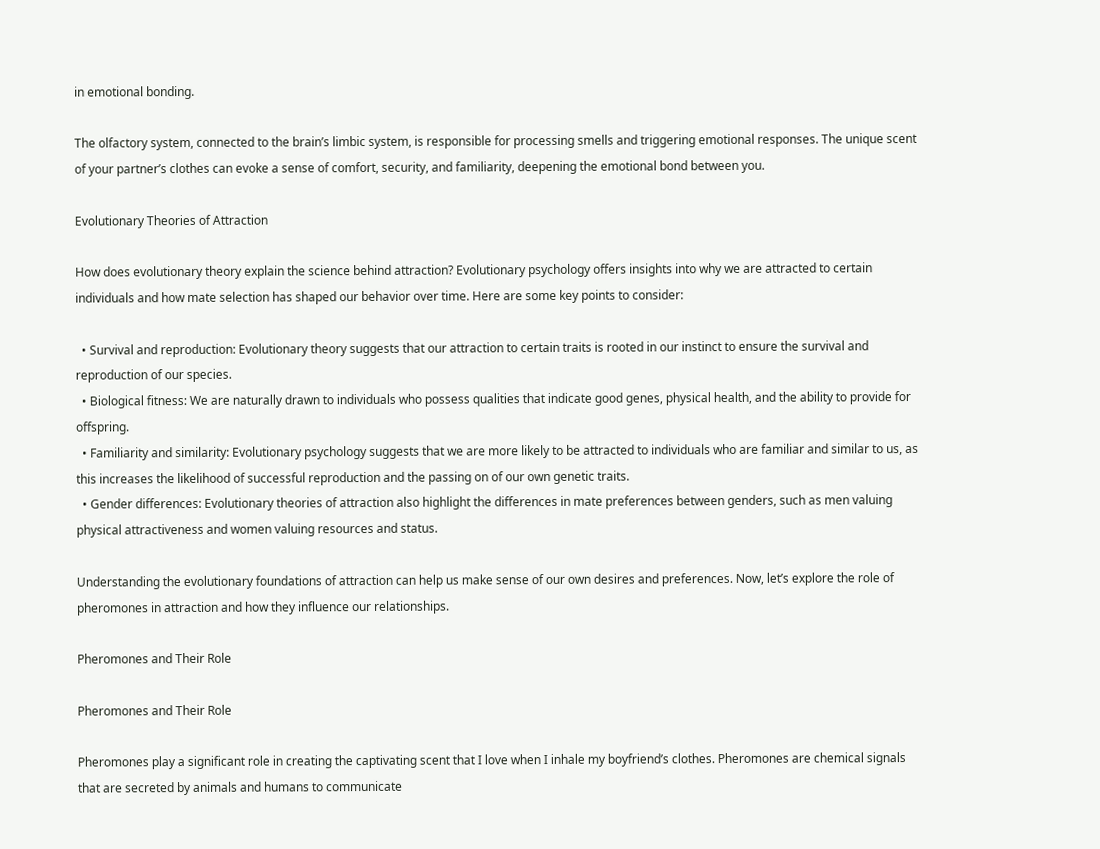in emotional bonding.

The olfactory system, connected to the brain’s limbic system, is responsible for processing smells and triggering emotional responses. The unique scent of your partner’s clothes can evoke a sense of comfort, security, and familiarity, deepening the emotional bond between you.

Evolutionary Theories of Attraction

How does evolutionary theory explain the science behind attraction? Evolutionary psychology offers insights into why we are attracted to certain individuals and how mate selection has shaped our behavior over time. Here are some key points to consider:

  • Survival and reproduction: Evolutionary theory suggests that our attraction to certain traits is rooted in our instinct to ensure the survival and reproduction of our species.
  • Biological fitness: We are naturally drawn to individuals who possess qualities that indicate good genes, physical health, and the ability to provide for offspring.
  • Familiarity and similarity: Evolutionary psychology suggests that we are more likely to be attracted to individuals who are familiar and similar to us, as this increases the likelihood of successful reproduction and the passing on of our own genetic traits.
  • Gender differences: Evolutionary theories of attraction also highlight the differences in mate preferences between genders, such as men valuing physical attractiveness and women valuing resources and status.

Understanding the evolutionary foundations of attraction can help us make sense of our own desires and preferences. Now, let’s explore the role of pheromones in attraction and how they influence our relationships.

Pheromones and Their Role

Pheromones and Their Role

Pheromones play a significant role in creating the captivating scent that I love when I inhale my boyfriend’s clothes. Pheromones are chemical signals that are secreted by animals and humans to communicate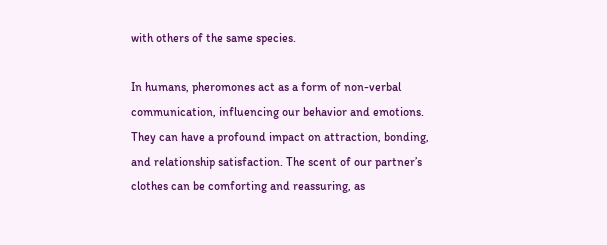with others of the same species.

In humans, pheromones act as a form of non-verbal communication, influencing our behavior and emotions. They can have a profound impact on attraction, bonding, and relationship satisfaction. The scent of our partner’s clothes can be comforting and reassuring, as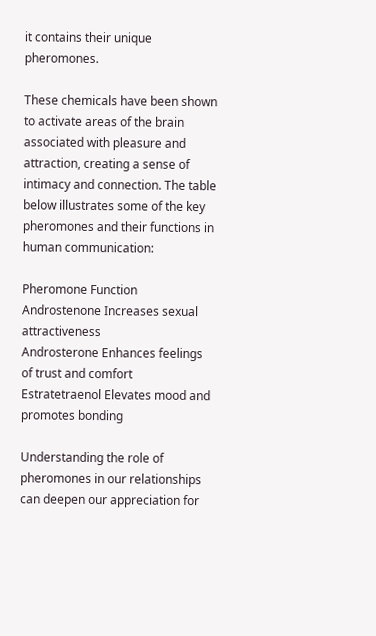it contains their unique pheromones.

These chemicals have been shown to activate areas of the brain associated with pleasure and attraction, creating a sense of intimacy and connection. The table below illustrates some of the key pheromones and their functions in human communication:

Pheromone Function
Androstenone Increases sexual attractiveness
Androsterone Enhances feelings of trust and comfort
Estratetraenol Elevates mood and promotes bonding

Understanding the role of pheromones in our relationships can deepen our appreciation for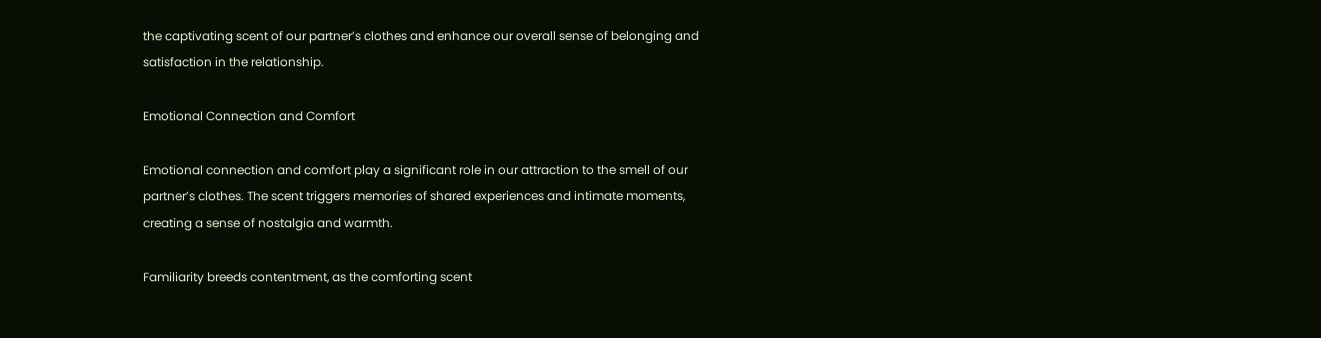the captivating scent of our partner’s clothes and enhance our overall sense of belonging and satisfaction in the relationship.

Emotional Connection and Comfort

Emotional connection and comfort play a significant role in our attraction to the smell of our partner’s clothes. The scent triggers memories of shared experiences and intimate moments, creating a sense of nostalgia and warmth.

Familiarity breeds contentment, as the comforting scent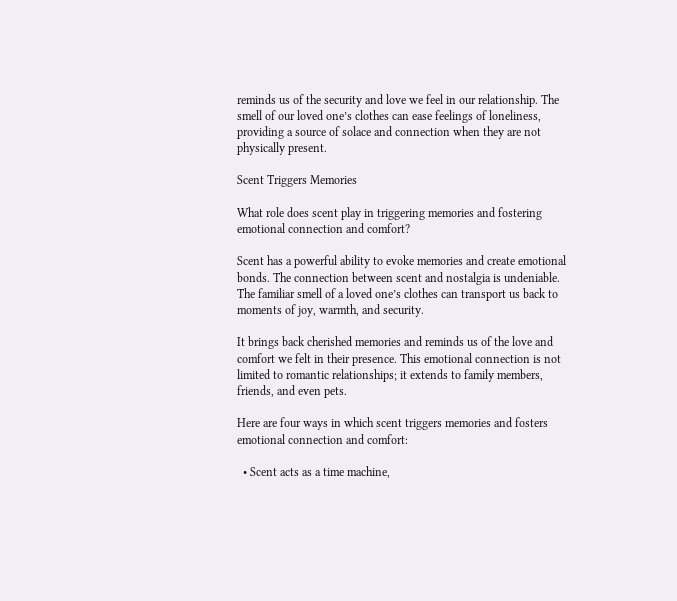reminds us of the security and love we feel in our relationship. The smell of our loved one’s clothes can ease feelings of loneliness, providing a source of solace and connection when they are not physically present.

Scent Triggers Memories

What role does scent play in triggering memories and fostering emotional connection and comfort?

Scent has a powerful ability to evoke memories and create emotional bonds. The connection between scent and nostalgia is undeniable. The familiar smell of a loved one’s clothes can transport us back to moments of joy, warmth, and security.

It brings back cherished memories and reminds us of the love and comfort we felt in their presence. This emotional connection is not limited to romantic relationships; it extends to family members, friends, and even pets.

Here are four ways in which scent triggers memories and fosters emotional connection and comfort:

  • Scent acts as a time machine,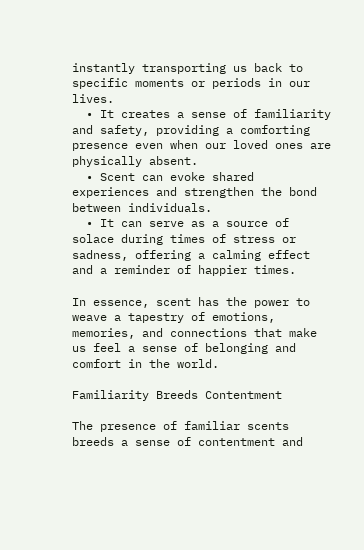instantly transporting us back to specific moments or periods in our lives.
  • It creates a sense of familiarity and safety, providing a comforting presence even when our loved ones are physically absent.
  • Scent can evoke shared experiences and strengthen the bond between individuals.
  • It can serve as a source of solace during times of stress or sadness, offering a calming effect and a reminder of happier times.

In essence, scent has the power to weave a tapestry of emotions, memories, and connections that make us feel a sense of belonging and comfort in the world.

Familiarity Breeds Contentment

The presence of familiar scents breeds a sense of contentment and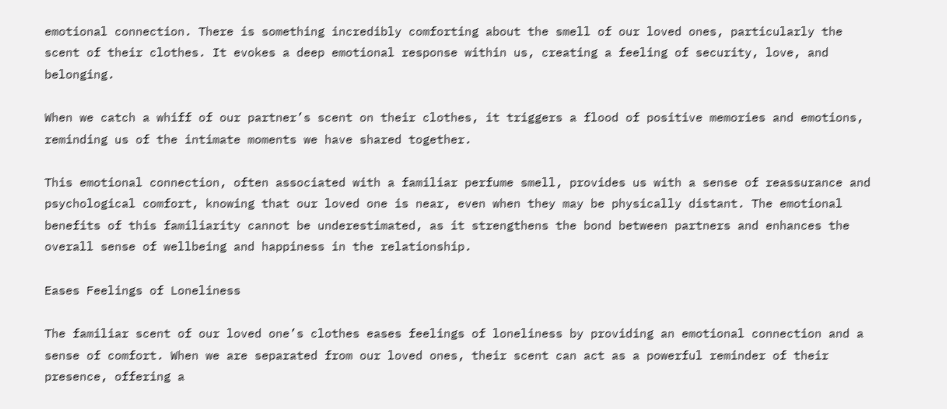emotional connection. There is something incredibly comforting about the smell of our loved ones, particularly the scent of their clothes. It evokes a deep emotional response within us, creating a feeling of security, love, and belonging.

When we catch a whiff of our partner’s scent on their clothes, it triggers a flood of positive memories and emotions, reminding us of the intimate moments we have shared together.

This emotional connection, often associated with a familiar perfume smell, provides us with a sense of reassurance and psychological comfort, knowing that our loved one is near, even when they may be physically distant. The emotional benefits of this familiarity cannot be underestimated, as it strengthens the bond between partners and enhances the overall sense of wellbeing and happiness in the relationship.

Eases Feelings of Loneliness

The familiar scent of our loved one’s clothes eases feelings of loneliness by providing an emotional connection and a sense of comfort. When we are separated from our loved ones, their scent can act as a powerful reminder of their presence, offering a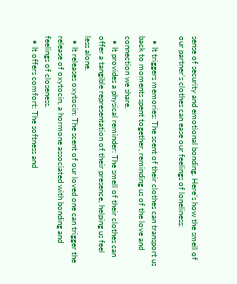sense of security and emotional bonding. Here’s how the smell of our partner’s clothes can ease our feelings of loneliness:

  • It triggers memories: The scent of their clothes can transport us back to moments spent together, reminding us of the love and connection we share.
  • It provides a physical reminder: The smell of their clothes can offer a tangible representation of their presence, helping us feel less alone.
  • It releases oxytocin: The scent of our loved one can trigger the release of oxytocin, a hormone associated with bonding and feelings of closeness.
  • It offers comfort: The softness and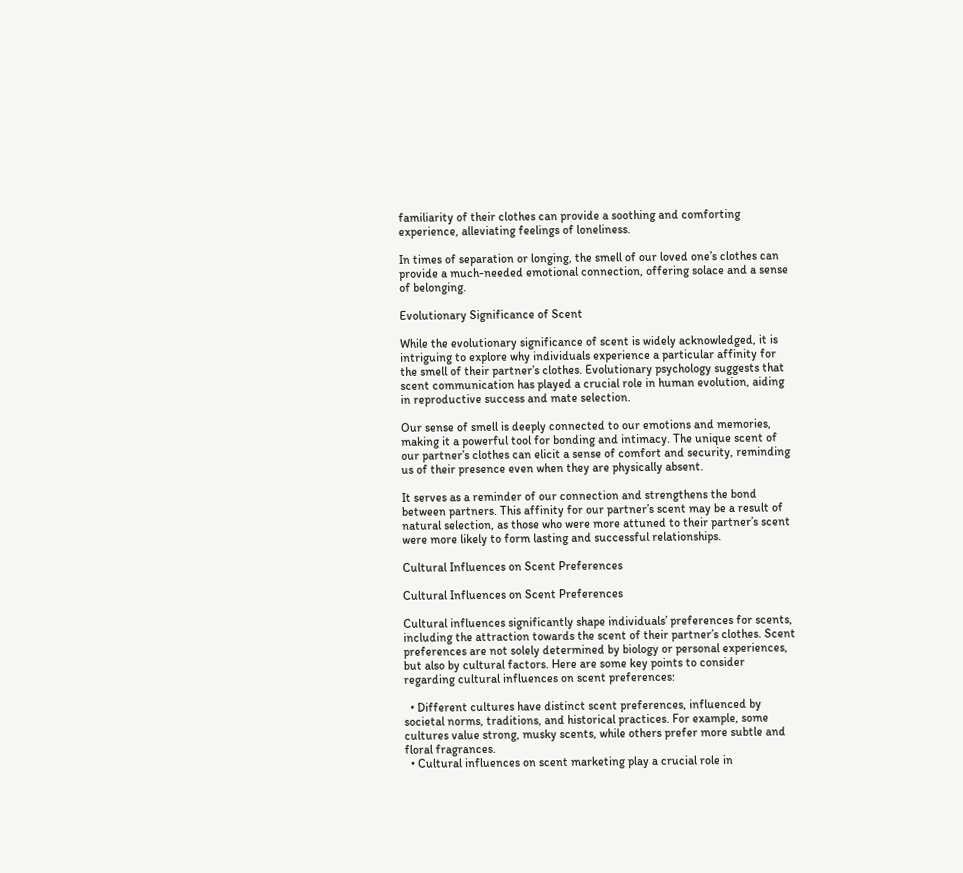familiarity of their clothes can provide a soothing and comforting experience, alleviating feelings of loneliness.

In times of separation or longing, the smell of our loved one’s clothes can provide a much-needed emotional connection, offering solace and a sense of belonging.

Evolutionary Significance of Scent

While the evolutionary significance of scent is widely acknowledged, it is intriguing to explore why individuals experience a particular affinity for the smell of their partner’s clothes. Evolutionary psychology suggests that scent communication has played a crucial role in human evolution, aiding in reproductive success and mate selection.

Our sense of smell is deeply connected to our emotions and memories, making it a powerful tool for bonding and intimacy. The unique scent of our partner’s clothes can elicit a sense of comfort and security, reminding us of their presence even when they are physically absent.

It serves as a reminder of our connection and strengthens the bond between partners. This affinity for our partner’s scent may be a result of natural selection, as those who were more attuned to their partner’s scent were more likely to form lasting and successful relationships.

Cultural Influences on Scent Preferences

Cultural Influences on Scent Preferences

Cultural influences significantly shape individuals’ preferences for scents, including the attraction towards the scent of their partner’s clothes. Scent preferences are not solely determined by biology or personal experiences, but also by cultural factors. Here are some key points to consider regarding cultural influences on scent preferences:

  • Different cultures have distinct scent preferences, influenced by societal norms, traditions, and historical practices. For example, some cultures value strong, musky scents, while others prefer more subtle and floral fragrances.
  • Cultural influences on scent marketing play a crucial role in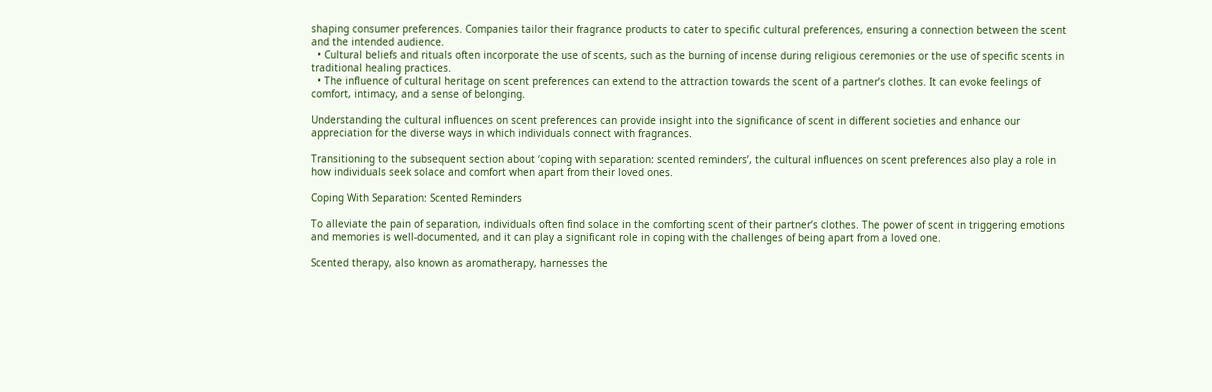shaping consumer preferences. Companies tailor their fragrance products to cater to specific cultural preferences, ensuring a connection between the scent and the intended audience.
  • Cultural beliefs and rituals often incorporate the use of scents, such as the burning of incense during religious ceremonies or the use of specific scents in traditional healing practices.
  • The influence of cultural heritage on scent preferences can extend to the attraction towards the scent of a partner’s clothes. It can evoke feelings of comfort, intimacy, and a sense of belonging.

Understanding the cultural influences on scent preferences can provide insight into the significance of scent in different societies and enhance our appreciation for the diverse ways in which individuals connect with fragrances.

Transitioning to the subsequent section about ‘coping with separation: scented reminders’, the cultural influences on scent preferences also play a role in how individuals seek solace and comfort when apart from their loved ones.

Coping With Separation: Scented Reminders

To alleviate the pain of separation, individuals often find solace in the comforting scent of their partner’s clothes. The power of scent in triggering emotions and memories is well-documented, and it can play a significant role in coping with the challenges of being apart from a loved one.

Scented therapy, also known as aromatherapy, harnesses the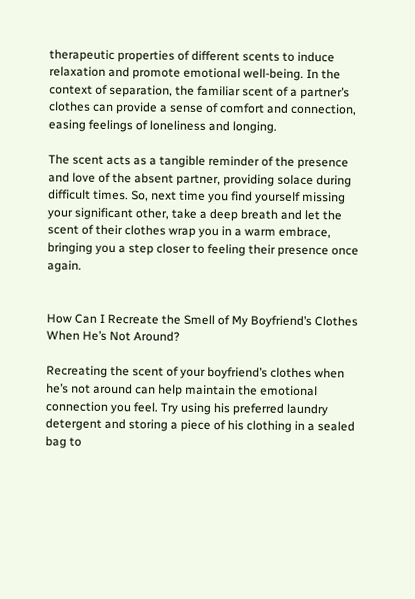therapeutic properties of different scents to induce relaxation and promote emotional well-being. In the context of separation, the familiar scent of a partner’s clothes can provide a sense of comfort and connection, easing feelings of loneliness and longing.

The scent acts as a tangible reminder of the presence and love of the absent partner, providing solace during difficult times. So, next time you find yourself missing your significant other, take a deep breath and let the scent of their clothes wrap you in a warm embrace, bringing you a step closer to feeling their presence once again.


How Can I Recreate the Smell of My Boyfriend’s Clothes When He’s Not Around?

Recreating the scent of your boyfriend’s clothes when he’s not around can help maintain the emotional connection you feel. Try using his preferred laundry detergent and storing a piece of his clothing in a sealed bag to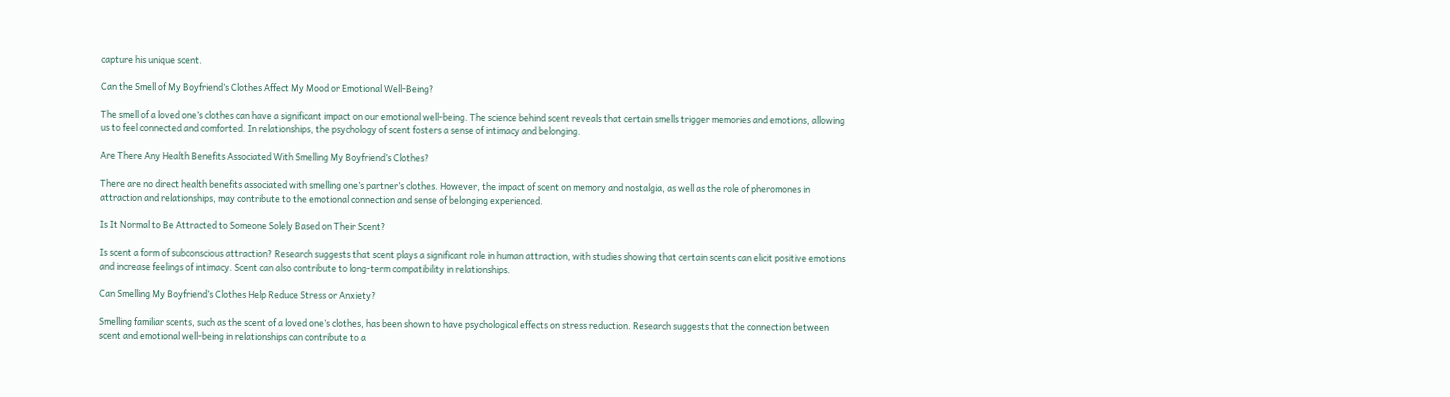capture his unique scent.

Can the Smell of My Boyfriend’s Clothes Affect My Mood or Emotional Well-Being?

The smell of a loved one’s clothes can have a significant impact on our emotional well-being. The science behind scent reveals that certain smells trigger memories and emotions, allowing us to feel connected and comforted. In relationships, the psychology of scent fosters a sense of intimacy and belonging.

Are There Any Health Benefits Associated With Smelling My Boyfriend’s Clothes?

There are no direct health benefits associated with smelling one’s partner’s clothes. However, the impact of scent on memory and nostalgia, as well as the role of pheromones in attraction and relationships, may contribute to the emotional connection and sense of belonging experienced.

Is It Normal to Be Attracted to Someone Solely Based on Their Scent?

Is scent a form of subconscious attraction? Research suggests that scent plays a significant role in human attraction, with studies showing that certain scents can elicit positive emotions and increase feelings of intimacy. Scent can also contribute to long-term compatibility in relationships.

Can Smelling My Boyfriend’s Clothes Help Reduce Stress or Anxiety?

Smelling familiar scents, such as the scent of a loved one’s clothes, has been shown to have psychological effects on stress reduction. Research suggests that the connection between scent and emotional well-being in relationships can contribute to a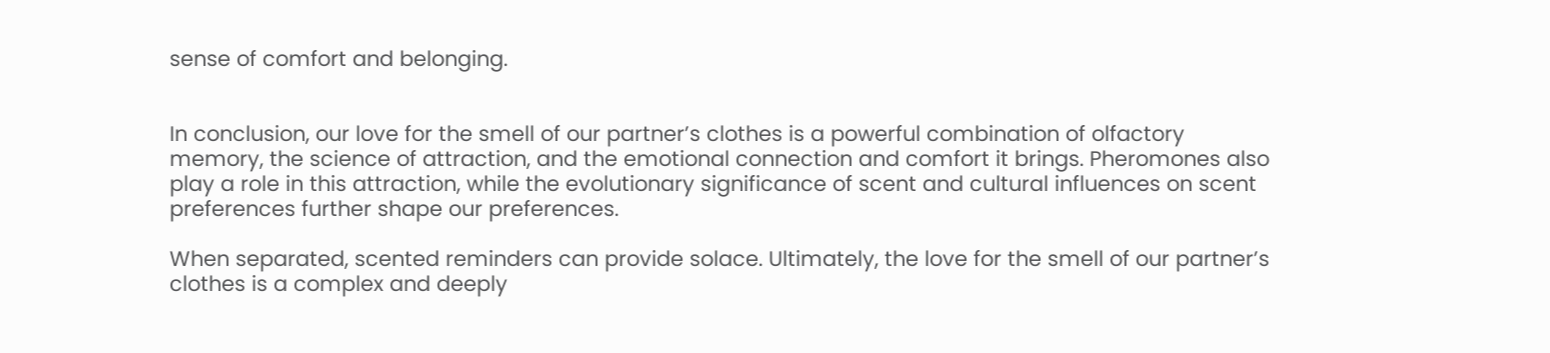sense of comfort and belonging.


In conclusion, our love for the smell of our partner’s clothes is a powerful combination of olfactory memory, the science of attraction, and the emotional connection and comfort it brings. Pheromones also play a role in this attraction, while the evolutionary significance of scent and cultural influences on scent preferences further shape our preferences.

When separated, scented reminders can provide solace. Ultimately, the love for the smell of our partner’s clothes is a complex and deeply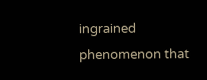ingrained phenomenon that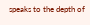speaks to the depth of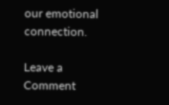our emotional connection.

Leave a Comment